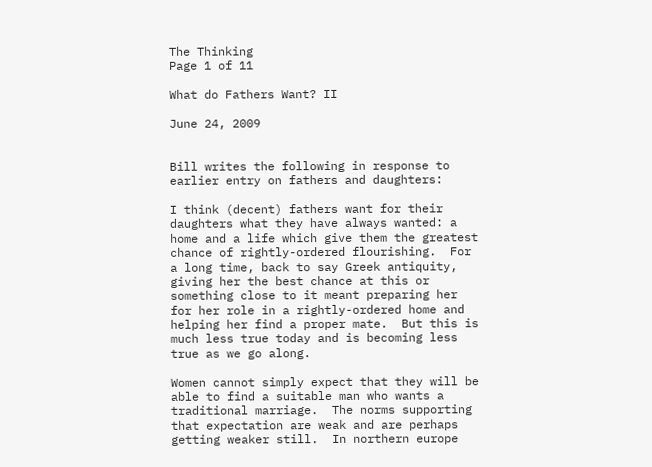The Thinking
Page 1 of 11

What do Fathers Want? II

June 24, 2009


Bill writes the following in response to earlier entry on fathers and daughters:

I think (decent) fathers want for their daughters what they have always wanted: a home and a life which give them the greatest chance of rightly-ordered flourishing.  For a long time, back to say Greek antiquity, giving her the best chance at this or something close to it meant preparing her for her role in a rightly-ordered home and helping her find a proper mate.  But this is much less true today and is becoming less true as we go along.

Women cannot simply expect that they will be able to find a suitable man who wants a traditional marriage.  The norms supporting that expectation are weak and are perhaps getting weaker still.  In northern europe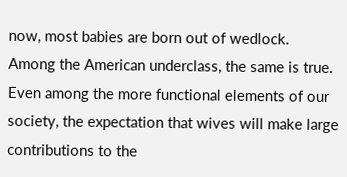now, most babies are born out of wedlock.  Among the American underclass, the same is true.  Even among the more functional elements of our society, the expectation that wives will make large contributions to the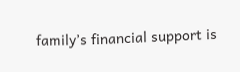family’s financial support is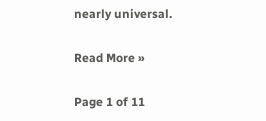nearly universal.

Read More »

Page 1 of 11